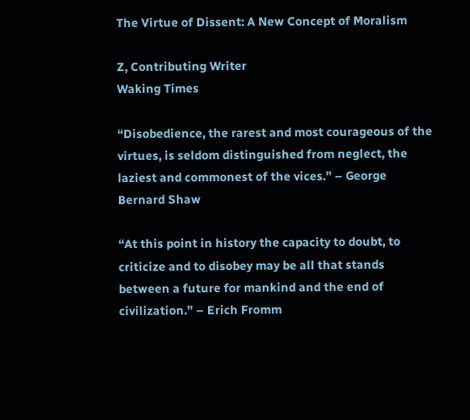The Virtue of Dissent: A New Concept of Moralism

Z, Contributing Writer
Waking Times

“Disobedience, the rarest and most courageous of the virtues, is seldom distinguished from neglect, the laziest and commonest of the vices.” – George Bernard Shaw

“At this point in history the capacity to doubt, to criticize and to disobey may be all that stands between a future for mankind and the end of civilization.” – Erich Fromm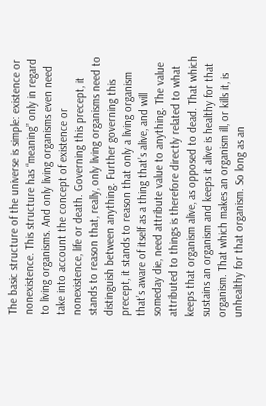The basic structure of the universe is simple: existence or nonexistence. This structure has “meaning” only in regard to living organisms. And only living organisms even need take into account the concept of existence or nonexistence, life or death. Governing this precept, it stands to reason that, really, only living organisms need to distinguish between anything. Further governing this precept, it stands to reason that only a living organism that’s aware of itself as a thing that’s alive, and will someday die, need attribute value to anything. The value attributed to things is therefore directly related to what keeps that organism alive, as opposed to dead. That which sustains an organism and keeps it alive is healthy for that organism. That which makes an organism ill, or kills it, is unhealthy for that organism. So long as an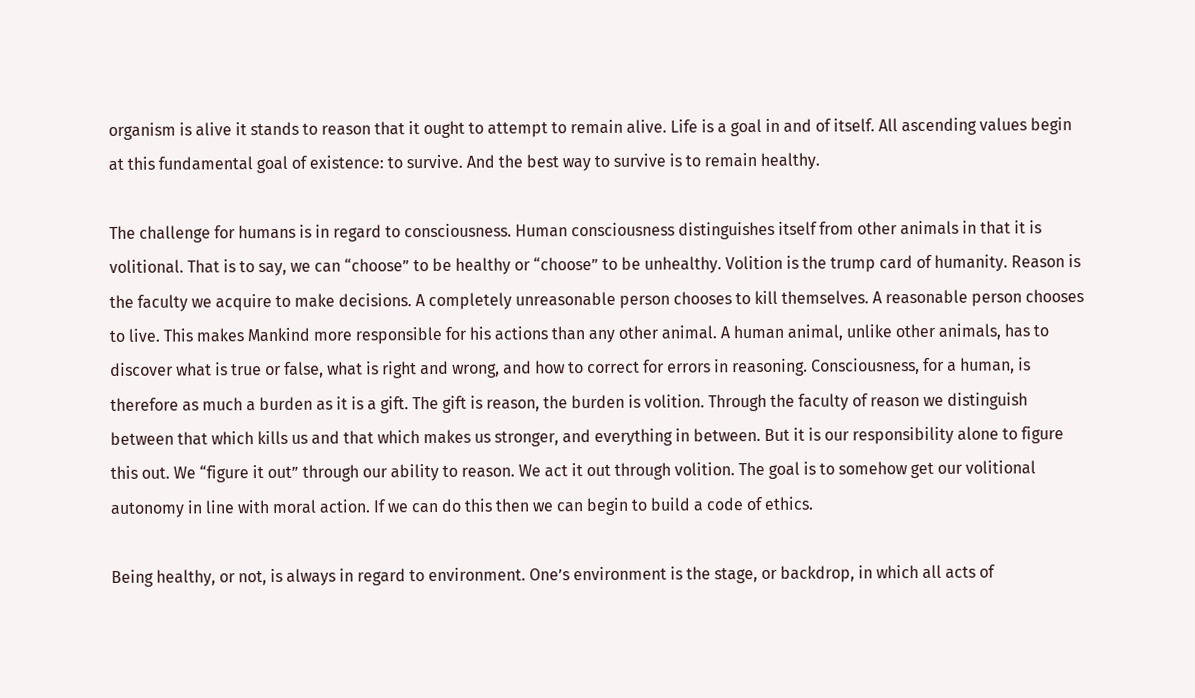organism is alive it stands to reason that it ought to attempt to remain alive. Life is a goal in and of itself. All ascending values begin at this fundamental goal of existence: to survive. And the best way to survive is to remain healthy.

The challenge for humans is in regard to consciousness. Human consciousness distinguishes itself from other animals in that it is volitional. That is to say, we can “choose” to be healthy or “choose” to be unhealthy. Volition is the trump card of humanity. Reason is the faculty we acquire to make decisions. A completely unreasonable person chooses to kill themselves. A reasonable person chooses to live. This makes Mankind more responsible for his actions than any other animal. A human animal, unlike other animals, has to discover what is true or false, what is right and wrong, and how to correct for errors in reasoning. Consciousness, for a human, is therefore as much a burden as it is a gift. The gift is reason, the burden is volition. Through the faculty of reason we distinguish between that which kills us and that which makes us stronger, and everything in between. But it is our responsibility alone to figure this out. We “figure it out” through our ability to reason. We act it out through volition. The goal is to somehow get our volitional autonomy in line with moral action. If we can do this then we can begin to build a code of ethics.

Being healthy, or not, is always in regard to environment. One’s environment is the stage, or backdrop, in which all acts of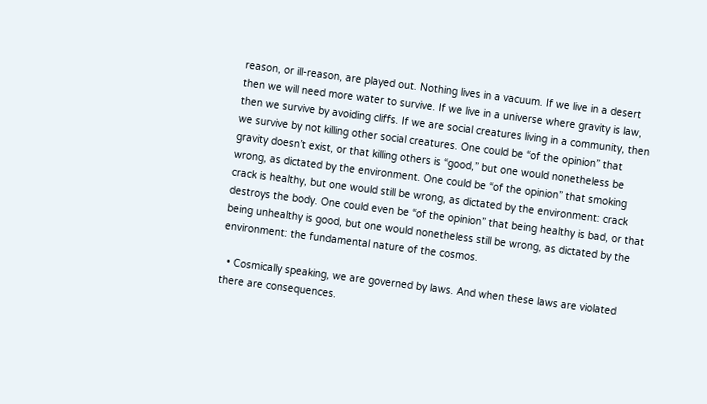reason, or ill-reason, are played out. Nothing lives in a vacuum. If we live in a desert then we will need more water to survive. If we live in a universe where gravity is law, then we survive by avoiding cliffs. If we are social creatures living in a community, then we survive by not killing other social creatures. One could be “of the opinion” that gravity doesn’t exist, or that killing others is “good,” but one would nonetheless be wrong, as dictated by the environment. One could be “of the opinion” that smoking crack is healthy, but one would still be wrong, as dictated by the environment: crack destroys the body. One could even be “of the opinion” that being healthy is bad, or that being unhealthy is good, but one would nonetheless still be wrong, as dictated by the environment: the fundamental nature of the cosmos.

  • Cosmically speaking, we are governed by laws. And when these laws are violated there are consequences.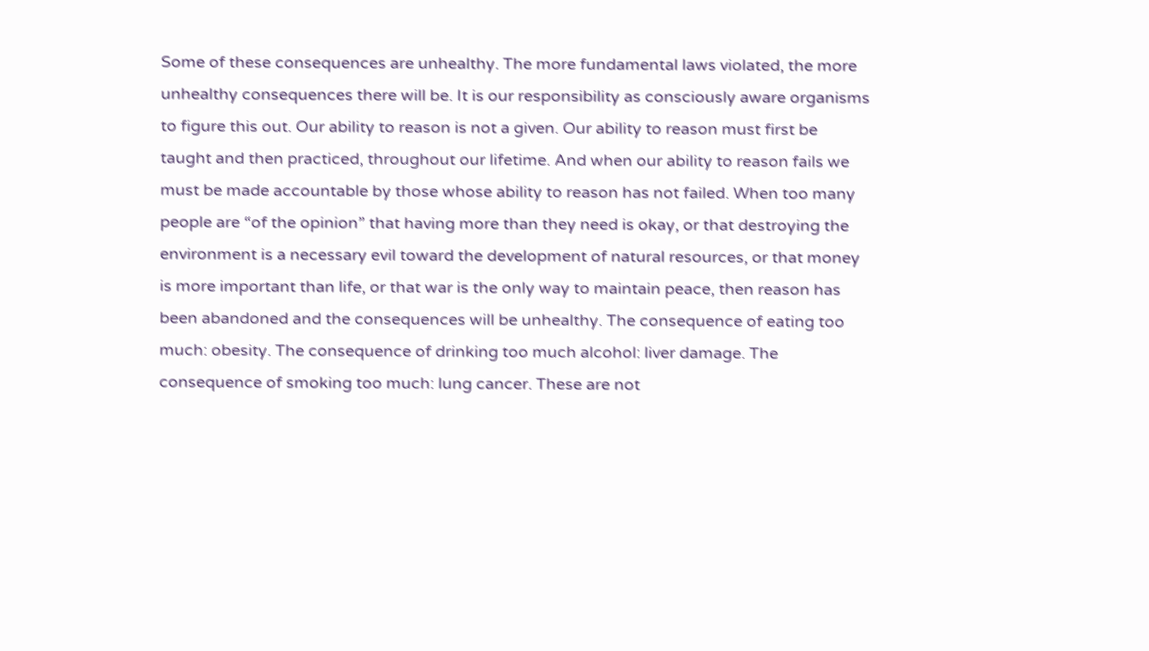Some of these consequences are unhealthy. The more fundamental laws violated, the more unhealthy consequences there will be. It is our responsibility as consciously aware organisms to figure this out. Our ability to reason is not a given. Our ability to reason must first be taught and then practiced, throughout our lifetime. And when our ability to reason fails we must be made accountable by those whose ability to reason has not failed. When too many people are “of the opinion” that having more than they need is okay, or that destroying the environment is a necessary evil toward the development of natural resources, or that money is more important than life, or that war is the only way to maintain peace, then reason has been abandoned and the consequences will be unhealthy. The consequence of eating too much: obesity. The consequence of drinking too much alcohol: liver damage. The consequence of smoking too much: lung cancer. These are not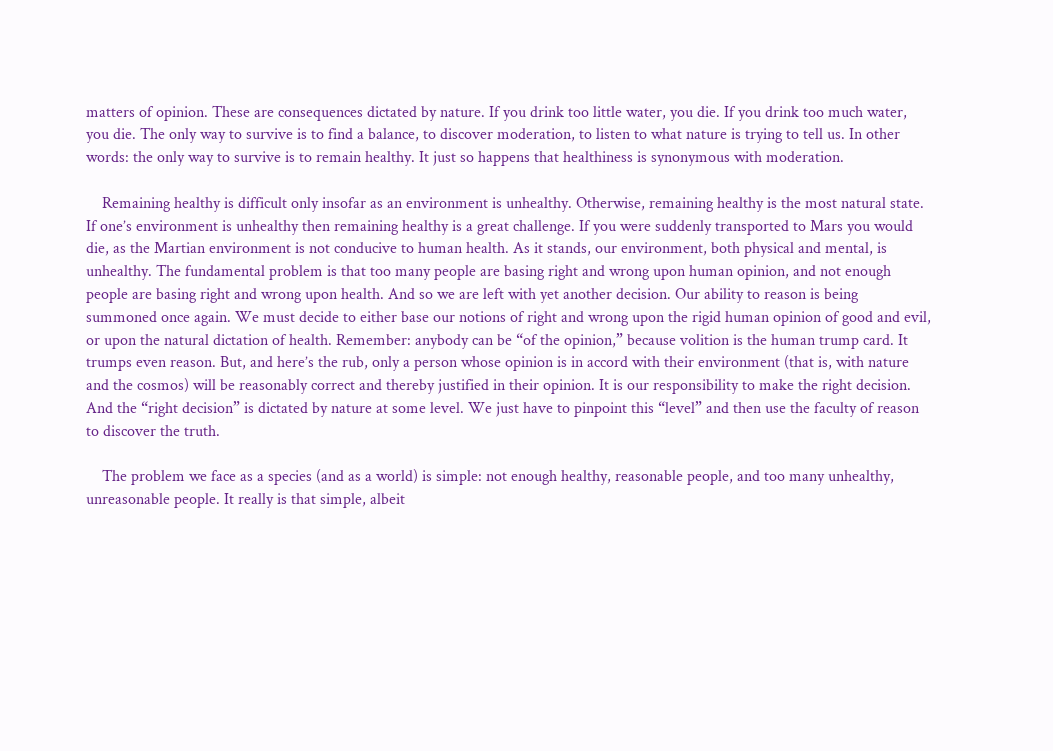matters of opinion. These are consequences dictated by nature. If you drink too little water, you die. If you drink too much water, you die. The only way to survive is to find a balance, to discover moderation, to listen to what nature is trying to tell us. In other words: the only way to survive is to remain healthy. It just so happens that healthiness is synonymous with moderation.

    Remaining healthy is difficult only insofar as an environment is unhealthy. Otherwise, remaining healthy is the most natural state. If one’s environment is unhealthy then remaining healthy is a great challenge. If you were suddenly transported to Mars you would die, as the Martian environment is not conducive to human health. As it stands, our environment, both physical and mental, is unhealthy. The fundamental problem is that too many people are basing right and wrong upon human opinion, and not enough people are basing right and wrong upon health. And so we are left with yet another decision. Our ability to reason is being summoned once again. We must decide to either base our notions of right and wrong upon the rigid human opinion of good and evil, or upon the natural dictation of health. Remember: anybody can be “of the opinion,” because volition is the human trump card. It trumps even reason. But, and here’s the rub, only a person whose opinion is in accord with their environment (that is, with nature and the cosmos) will be reasonably correct and thereby justified in their opinion. It is our responsibility to make the right decision. And the “right decision” is dictated by nature at some level. We just have to pinpoint this “level” and then use the faculty of reason to discover the truth.

    The problem we face as a species (and as a world) is simple: not enough healthy, reasonable people, and too many unhealthy, unreasonable people. It really is that simple, albeit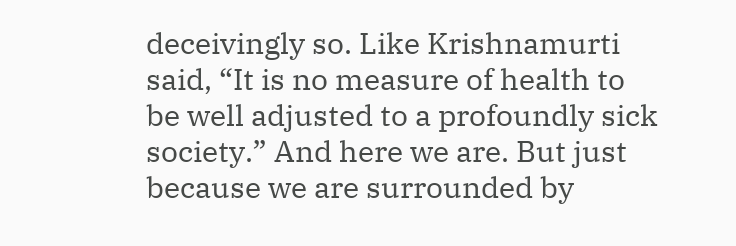deceivingly so. Like Krishnamurti said, “It is no measure of health to be well adjusted to a profoundly sick society.” And here we are. But just because we are surrounded by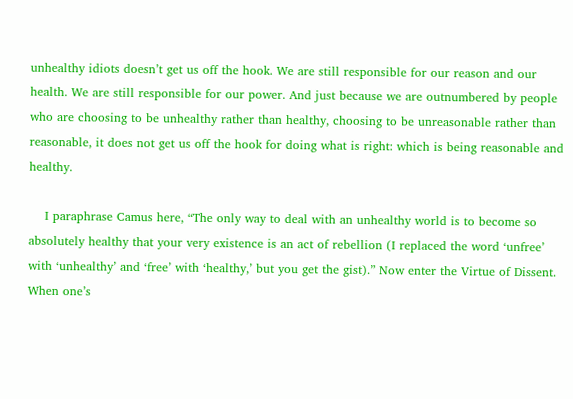unhealthy idiots doesn’t get us off the hook. We are still responsible for our reason and our health. We are still responsible for our power. And just because we are outnumbered by people who are choosing to be unhealthy rather than healthy, choosing to be unreasonable rather than reasonable, it does not get us off the hook for doing what is right: which is being reasonable and healthy.

    I paraphrase Camus here, “The only way to deal with an unhealthy world is to become so absolutely healthy that your very existence is an act of rebellion (I replaced the word ‘unfree’ with ‘unhealthy’ and ‘free’ with ‘healthy,’ but you get the gist).” Now enter the Virtue of Dissent. When one’s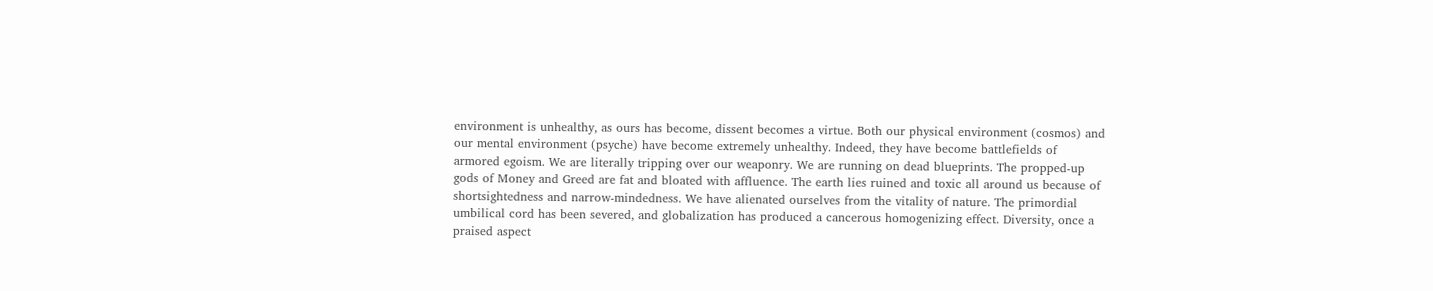environment is unhealthy, as ours has become, dissent becomes a virtue. Both our physical environment (cosmos) and our mental environment (psyche) have become extremely unhealthy. Indeed, they have become battlefields of armored egoism. We are literally tripping over our weaponry. We are running on dead blueprints. The propped-up gods of Money and Greed are fat and bloated with affluence. The earth lies ruined and toxic all around us because of shortsightedness and narrow-mindedness. We have alienated ourselves from the vitality of nature. The primordial umbilical cord has been severed, and globalization has produced a cancerous homogenizing effect. Diversity, once a praised aspect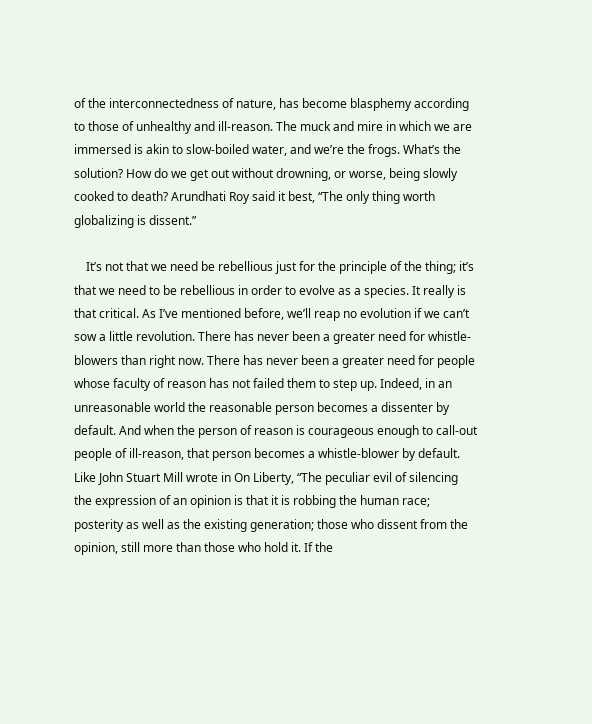of the interconnectedness of nature, has become blasphemy according to those of unhealthy and ill-reason. The muck and mire in which we are immersed is akin to slow-boiled water, and we’re the frogs. What’s the solution? How do we get out without drowning, or worse, being slowly cooked to death? Arundhati Roy said it best, “The only thing worth globalizing is dissent.”

    It’s not that we need be rebellious just for the principle of the thing; it’s that we need to be rebellious in order to evolve as a species. It really is that critical. As I’ve mentioned before, we’ll reap no evolution if we can’t sow a little revolution. There has never been a greater need for whistle-blowers than right now. There has never been a greater need for people whose faculty of reason has not failed them to step up. Indeed, in an unreasonable world the reasonable person becomes a dissenter by default. And when the person of reason is courageous enough to call-out people of ill-reason, that person becomes a whistle-blower by default. Like John Stuart Mill wrote in On Liberty, “The peculiar evil of silencing the expression of an opinion is that it is robbing the human race; posterity as well as the existing generation; those who dissent from the opinion, still more than those who hold it. If the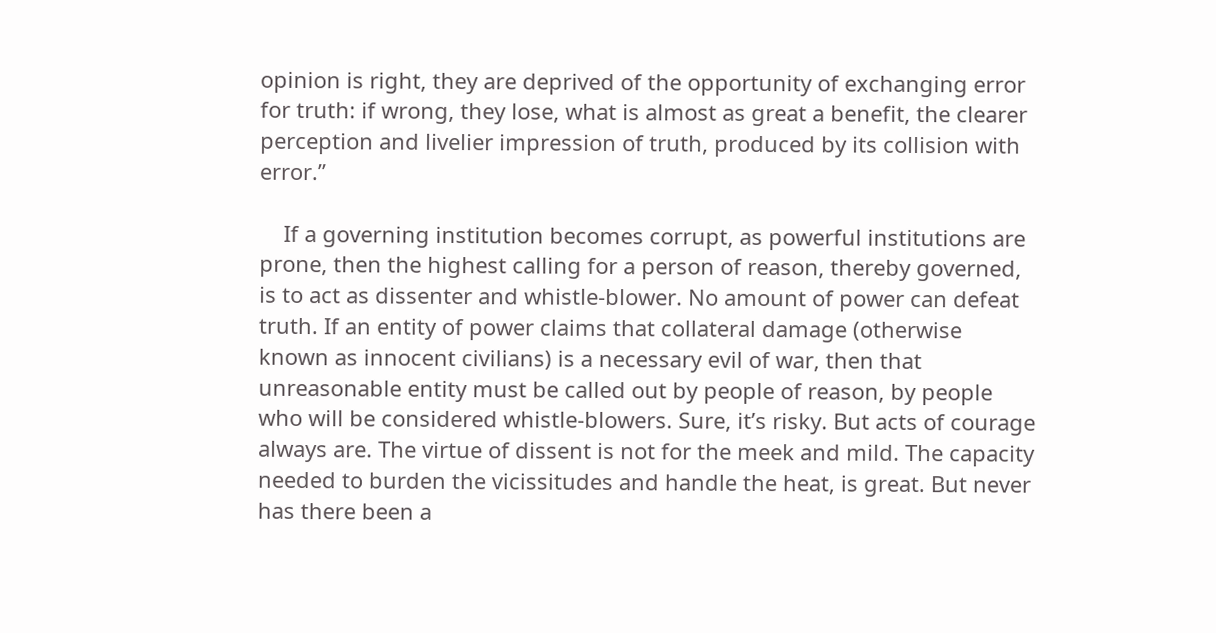opinion is right, they are deprived of the opportunity of exchanging error for truth: if wrong, they lose, what is almost as great a benefit, the clearer perception and livelier impression of truth, produced by its collision with error.”

    If a governing institution becomes corrupt, as powerful institutions are prone, then the highest calling for a person of reason, thereby governed, is to act as dissenter and whistle-blower. No amount of power can defeat truth. If an entity of power claims that collateral damage (otherwise known as innocent civilians) is a necessary evil of war, then that unreasonable entity must be called out by people of reason, by people who will be considered whistle-blowers. Sure, it’s risky. But acts of courage always are. The virtue of dissent is not for the meek and mild. The capacity needed to burden the vicissitudes and handle the heat, is great. But never has there been a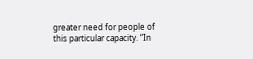greater need for people of this particular capacity. “In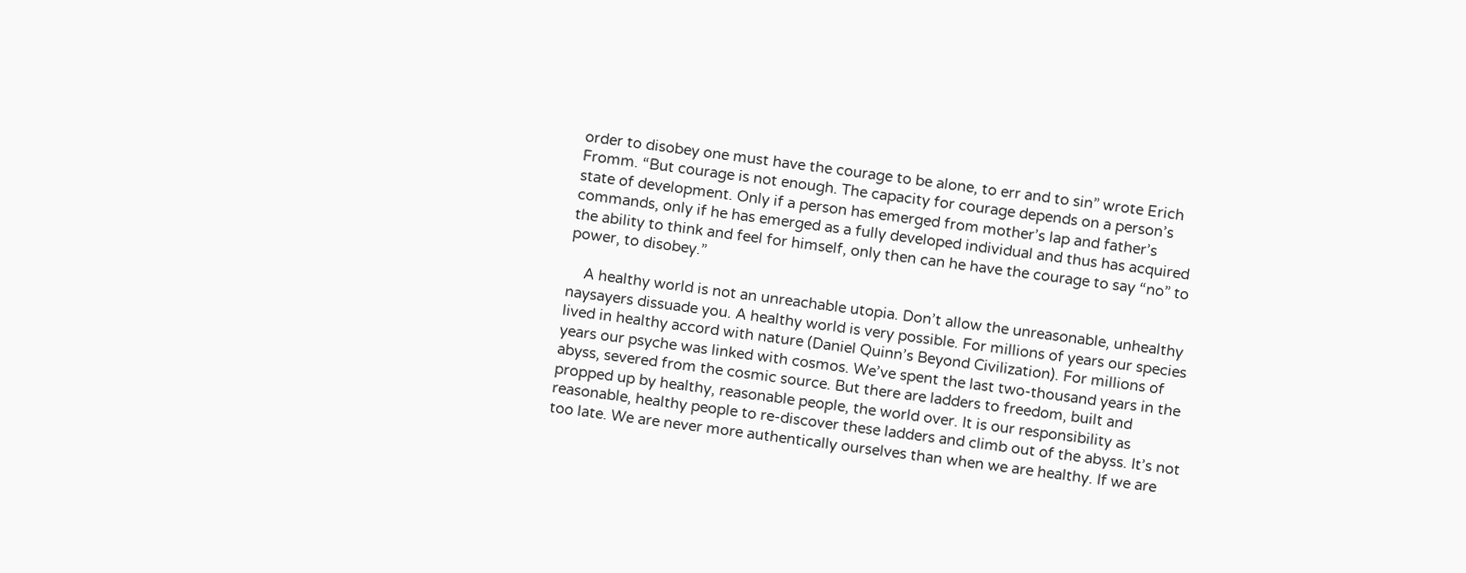order to disobey one must have the courage to be alone, to err and to sin” wrote Erich Fromm. “But courage is not enough. The capacity for courage depends on a person’s state of development. Only if a person has emerged from mother’s lap and father’s commands, only if he has emerged as a fully developed individual and thus has acquired the ability to think and feel for himself, only then can he have the courage to say “no” to power, to disobey.”

    A healthy world is not an unreachable utopia. Don’t allow the unreasonable, unhealthy naysayers dissuade you. A healthy world is very possible. For millions of years our species lived in healthy accord with nature (Daniel Quinn’s Beyond Civilization). For millions of years our psyche was linked with cosmos. We’ve spent the last two-thousand years in the abyss, severed from the cosmic source. But there are ladders to freedom, built and propped up by healthy, reasonable people, the world over. It is our responsibility as reasonable, healthy people to re-discover these ladders and climb out of the abyss. It’s not too late. We are never more authentically ourselves than when we are healthy. If we are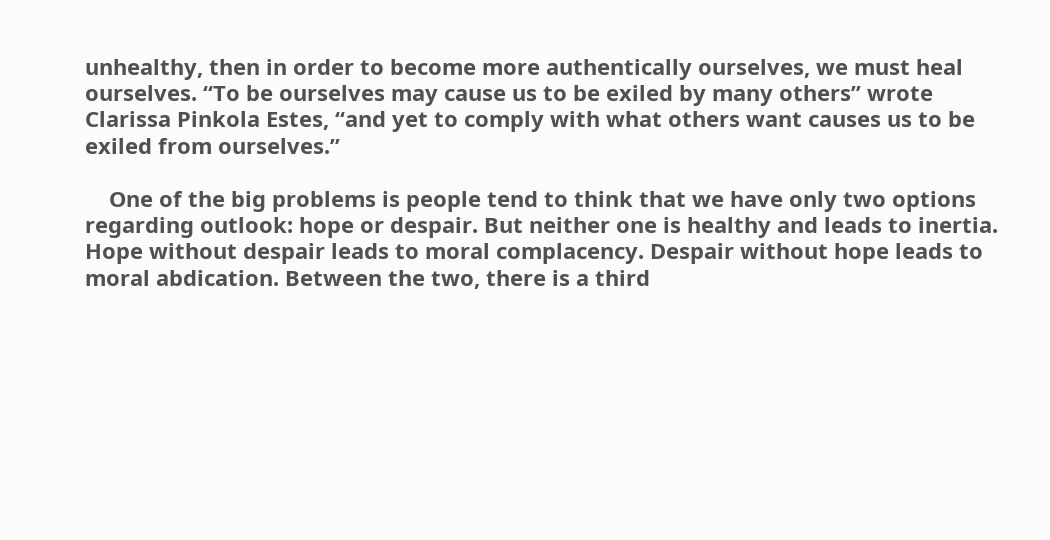unhealthy, then in order to become more authentically ourselves, we must heal ourselves. “To be ourselves may cause us to be exiled by many others” wrote Clarissa Pinkola Estes, “and yet to comply with what others want causes us to be exiled from ourselves.”

    One of the big problems is people tend to think that we have only two options regarding outlook: hope or despair. But neither one is healthy and leads to inertia. Hope without despair leads to moral complacency. Despair without hope leads to moral abdication. Between the two, there is a third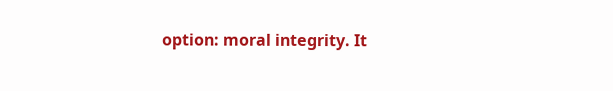option: moral integrity. It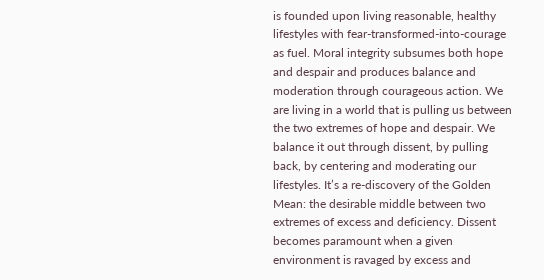is founded upon living reasonable, healthy lifestyles with fear-transformed-into-courage as fuel. Moral integrity subsumes both hope and despair and produces balance and moderation through courageous action. We are living in a world that is pulling us between the two extremes of hope and despair. We balance it out through dissent, by pulling back, by centering and moderating our lifestyles. It’s a re-discovery of the Golden Mean: the desirable middle between two extremes of excess and deficiency. Dissent becomes paramount when a given environment is ravaged by excess and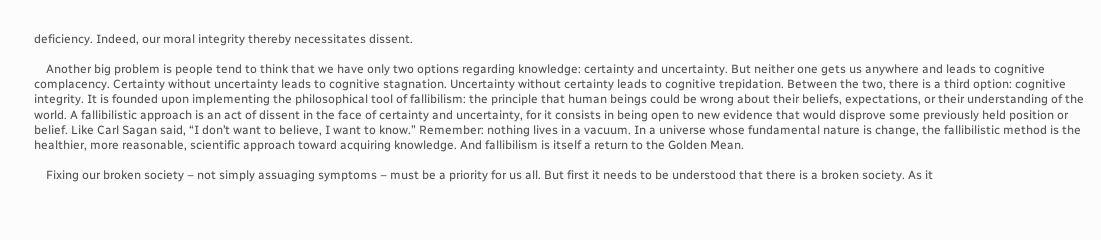deficiency. Indeed, our moral integrity thereby necessitates dissent.

    Another big problem is people tend to think that we have only two options regarding knowledge: certainty and uncertainty. But neither one gets us anywhere and leads to cognitive complacency. Certainty without uncertainty leads to cognitive stagnation. Uncertainty without certainty leads to cognitive trepidation. Between the two, there is a third option: cognitive integrity. It is founded upon implementing the philosophical tool of fallibilism: the principle that human beings could be wrong about their beliefs, expectations, or their understanding of the world. A fallibilistic approach is an act of dissent in the face of certainty and uncertainty, for it consists in being open to new evidence that would disprove some previously held position or belief. Like Carl Sagan said, “I don’t want to believe, I want to know.” Remember: nothing lives in a vacuum. In a universe whose fundamental nature is change, the fallibilistic method is the healthier, more reasonable, scientific approach toward acquiring knowledge. And fallibilism is itself a return to the Golden Mean.

    Fixing our broken society – not simply assuaging symptoms – must be a priority for us all. But first it needs to be understood that there is a broken society. As it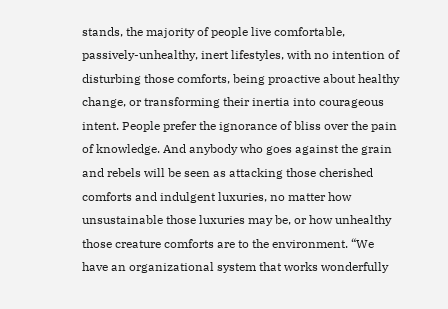stands, the majority of people live comfortable, passively-unhealthy, inert lifestyles, with no intention of disturbing those comforts, being proactive about healthy change, or transforming their inertia into courageous intent. People prefer the ignorance of bliss over the pain of knowledge. And anybody who goes against the grain and rebels will be seen as attacking those cherished comforts and indulgent luxuries, no matter how unsustainable those luxuries may be, or how unhealthy those creature comforts are to the environment. “We have an organizational system that works wonderfully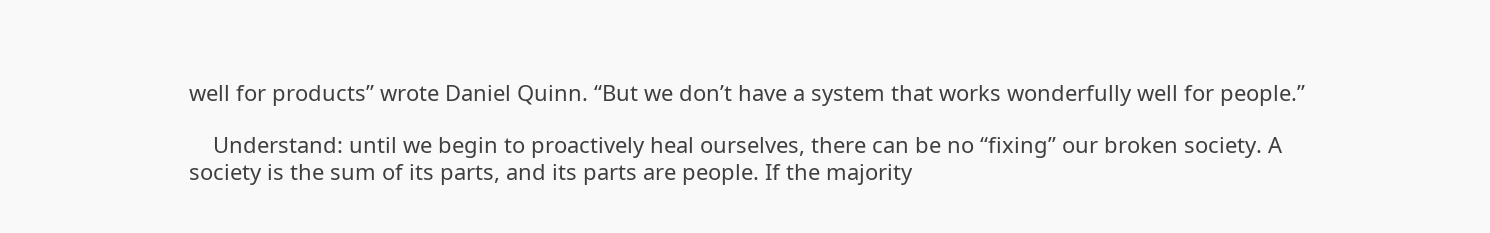well for products” wrote Daniel Quinn. “But we don’t have a system that works wonderfully well for people.”

    Understand: until we begin to proactively heal ourselves, there can be no “fixing” our broken society. A society is the sum of its parts, and its parts are people. If the majority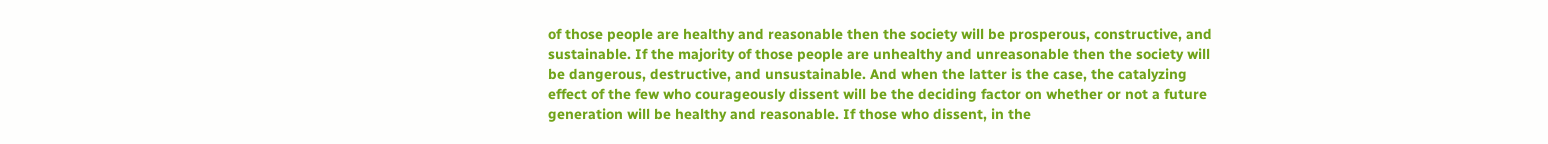of those people are healthy and reasonable then the society will be prosperous, constructive, and sustainable. If the majority of those people are unhealthy and unreasonable then the society will be dangerous, destructive, and unsustainable. And when the latter is the case, the catalyzing effect of the few who courageously dissent will be the deciding factor on whether or not a future generation will be healthy and reasonable. If those who dissent, in the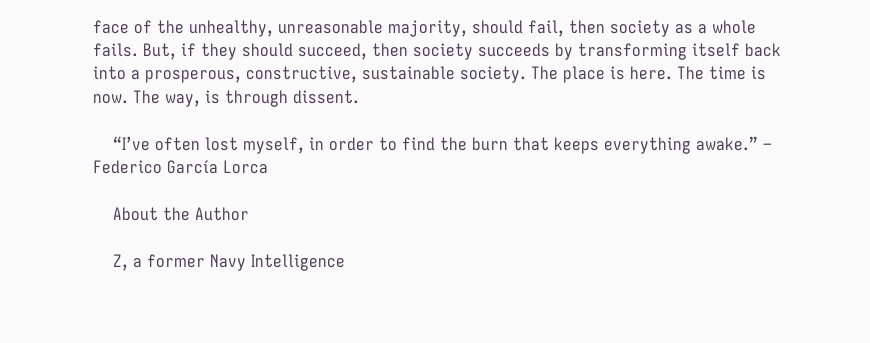face of the unhealthy, unreasonable majority, should fail, then society as a whole fails. But, if they should succeed, then society succeeds by transforming itself back into a prosperous, constructive, sustainable society. The place is here. The time is now. The way, is through dissent.

    “I’ve often lost myself, in order to find the burn that keeps everything awake.” – Federico García Lorca

    About the Author

    Z, a former Navy Intelligence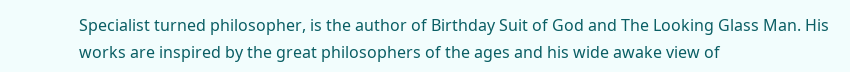Specialist turned philosopher, is the author of Birthday Suit of God and The Looking Glass Man. His works are inspired by the great philosophers of the ages and his wide awake view of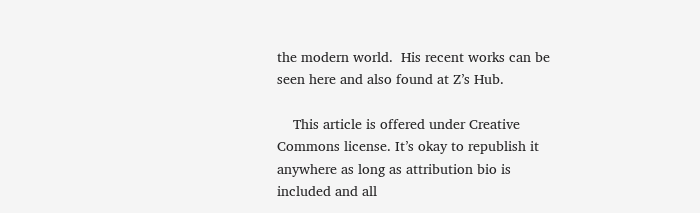the modern world.  His recent works can be seen here and also found at Z’s Hub.

    This article is offered under Creative Commons license. It’s okay to republish it anywhere as long as attribution bio is included and all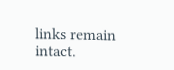links remain intact.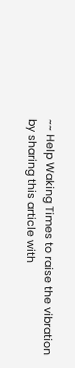~~ Help Waking Times to raise the vibration by sharing this article with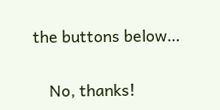the buttons below…

    No, thanks!